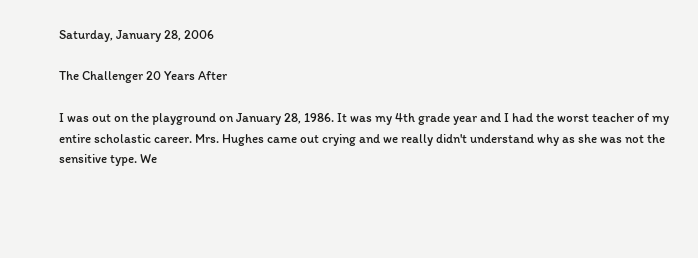Saturday, January 28, 2006

The Challenger 20 Years After

I was out on the playground on January 28, 1986. It was my 4th grade year and I had the worst teacher of my entire scholastic career. Mrs. Hughes came out crying and we really didn't understand why as she was not the sensitive type. We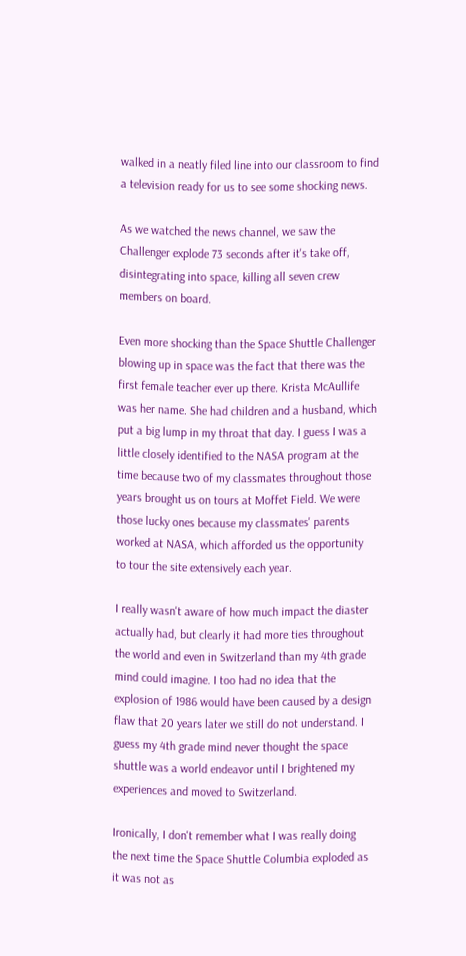walked in a neatly filed line into our classroom to find a television ready for us to see some shocking news.

As we watched the news channel, we saw the Challenger explode 73 seconds after it's take off, disintegrating into space, killing all seven crew members on board.

Even more shocking than the Space Shuttle Challenger blowing up in space was the fact that there was the first female teacher ever up there. Krista McAullife was her name. She had children and a husband, which put a big lump in my throat that day. I guess I was a little closely identified to the NASA program at the time because two of my classmates throughout those years brought us on tours at Moffet Field. We were those lucky ones because my classmates' parents worked at NASA, which afforded us the opportunity to tour the site extensively each year.

I really wasn't aware of how much impact the diaster actually had, but clearly it had more ties throughout the world and even in Switzerland than my 4th grade mind could imagine. I too had no idea that the explosion of 1986 would have been caused by a design flaw that 20 years later we still do not understand. I guess my 4th grade mind never thought the space shuttle was a world endeavor until I brightened my experiences and moved to Switzerland.

Ironically, I don't remember what I was really doing the next time the Space Shuttle Columbia exploded as it was not as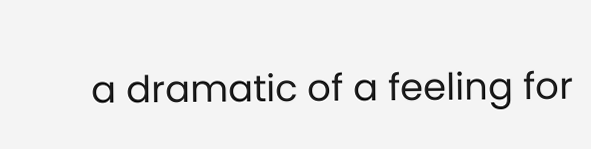a dramatic of a feeling for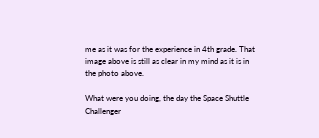me as it was for the experience in 4th grade. That image above is still as clear in my mind as it is in the photo above.

What were you doing, the day the Space Shuttle Challenger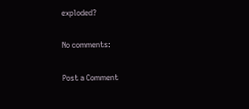exploded?

No comments:

Post a Comment